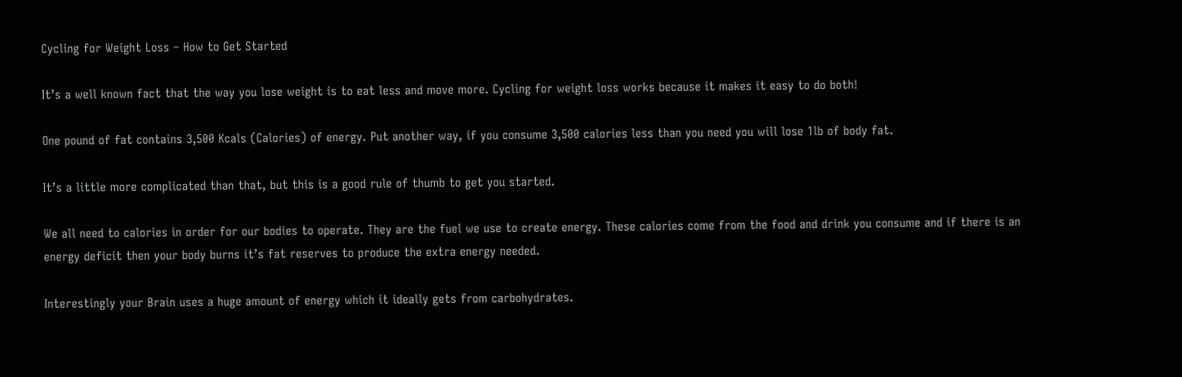Cycling for Weight Loss – How to Get Started

It’s a well known fact that the way you lose weight is to eat less and move more. Cycling for weight loss works because it makes it easy to do both!

One pound of fat contains 3,500 Kcals (Calories) of energy. Put another way, if you consume 3,500 calories less than you need you will lose 1lb of body fat.

It’s a little more complicated than that, but this is a good rule of thumb to get you started.

We all need to calories in order for our bodies to operate. They are the fuel we use to create energy. These calories come from the food and drink you consume and if there is an energy deficit then your body burns it’s fat reserves to produce the extra energy needed.

Interestingly your Brain uses a huge amount of energy which it ideally gets from carbohydrates.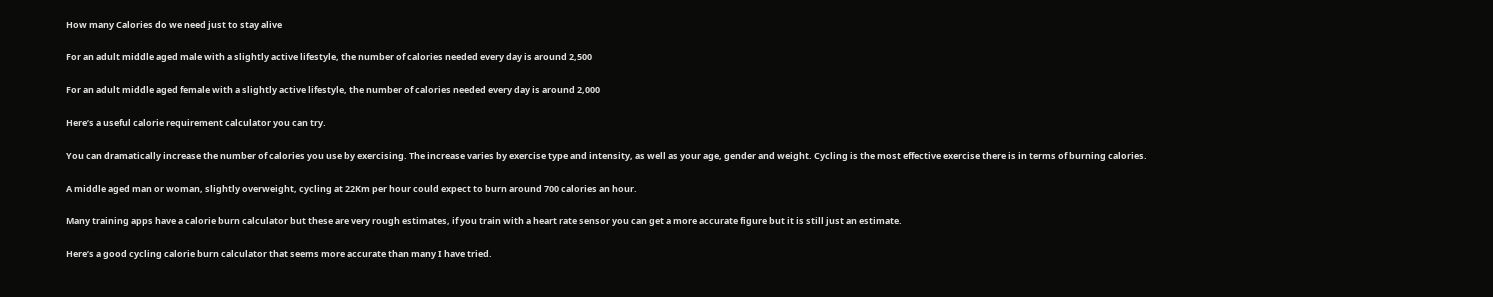How many Calories do we need just to stay alive

For an adult middle aged male with a slightly active lifestyle, the number of calories needed every day is around 2,500

For an adult middle aged female with a slightly active lifestyle, the number of calories needed every day is around 2,000

Here’s a useful calorie requirement calculator you can try.

You can dramatically increase the number of calories you use by exercising. The increase varies by exercise type and intensity, as well as your age, gender and weight. Cycling is the most effective exercise there is in terms of burning calories.

A middle aged man or woman, slightly overweight, cycling at 22Km per hour could expect to burn around 700 calories an hour.

Many training apps have a calorie burn calculator but these are very rough estimates, if you train with a heart rate sensor you can get a more accurate figure but it is still just an estimate.

Here’s a good cycling calorie burn calculator that seems more accurate than many I have tried.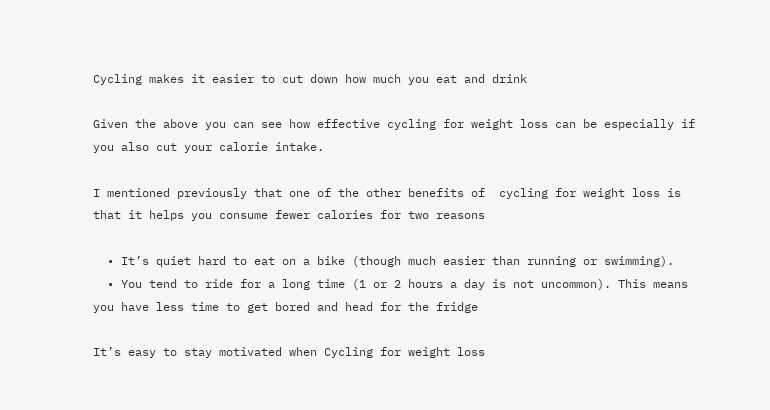Cycling makes it easier to cut down how much you eat and drink

Given the above you can see how effective cycling for weight loss can be especially if you also cut your calorie intake.

I mentioned previously that one of the other benefits of  cycling for weight loss is that it helps you consume fewer calories for two reasons

  • It’s quiet hard to eat on a bike (though much easier than running or swimming).
  • You tend to ride for a long time (1 or 2 hours a day is not uncommon). This means you have less time to get bored and head for the fridge

It’s easy to stay motivated when Cycling for weight loss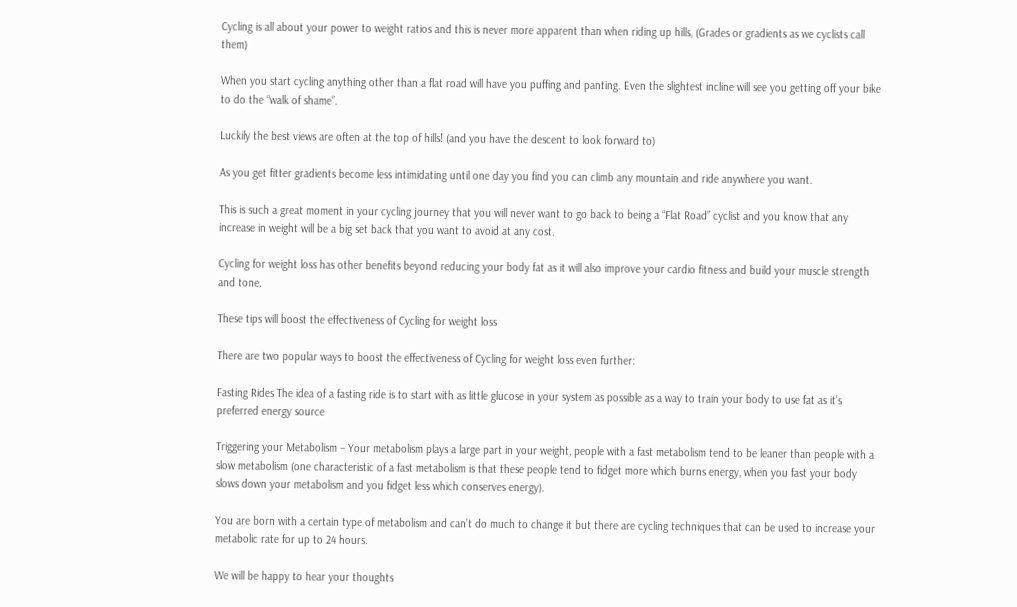Cycling is all about your power to weight ratios and this is never more apparent than when riding up hills, (Grades or gradients as we cyclists call them)

When you start cycling anything other than a flat road will have you puffing and panting. Even the slightest incline will see you getting off your bike to do the “walk of shame”.

Luckily the best views are often at the top of hills! (and you have the descent to look forward to)

As you get fitter gradients become less intimidating until one day you find you can climb any mountain and ride anywhere you want.

This is such a great moment in your cycling journey that you will never want to go back to being a “Flat Road” cyclist and you know that any increase in weight will be a big set back that you want to avoid at any cost.

Cycling for weight loss has other benefits beyond reducing your body fat as it will also improve your cardio fitness and build your muscle strength and tone.

These tips will boost the effectiveness of Cycling for weight loss

There are two popular ways to boost the effectiveness of Cycling for weight loss even further:

Fasting Rides The idea of a fasting ride is to start with as little glucose in your system as possible as a way to train your body to use fat as it’s preferred energy source

Triggering your Metabolism – Your metabolism plays a large part in your weight, people with a fast metabolism tend to be leaner than people with a slow metabolism (one characteristic of a fast metabolism is that these people tend to fidget more which burns energy, when you fast your body slows down your metabolism and you fidget less which conserves energy).

You are born with a certain type of metabolism and can’t do much to change it but there are cycling techniques that can be used to increase your metabolic rate for up to 24 hours.

We will be happy to hear your thoughts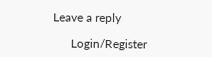Leave a reply

      Login/Register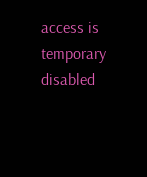access is temporary disabled